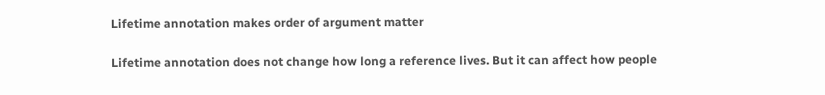Lifetime annotation makes order of argument matter

Lifetime annotation does not change how long a reference lives. But it can affect how people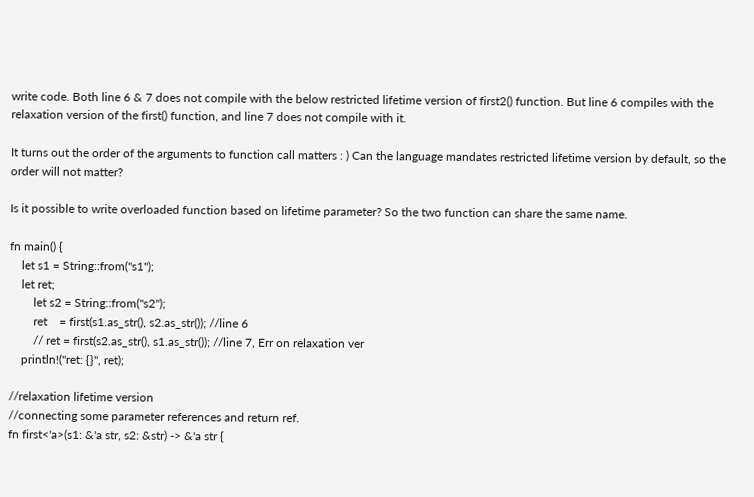write code. Both line 6 & 7 does not compile with the below restricted lifetime version of first2() function. But line 6 compiles with the relaxation version of the first() function, and line 7 does not compile with it.

It turns out the order of the arguments to function call matters : ) Can the language mandates restricted lifetime version by default, so the order will not matter?

Is it possible to write overloaded function based on lifetime parameter? So the two function can share the same name.

fn main() {
    let s1 = String::from("s1");
    let ret;
        let s2 = String::from("s2");
        ret    = first(s1.as_str(), s2.as_str()); //line 6
        // ret = first(s2.as_str(), s1.as_str()); //line 7, Err on relaxation ver
    println!("ret: {}", ret);

//relaxation lifetime version
//connecting some parameter references and return ref.
fn first<'a>(s1: &'a str, s2: &str) -> &'a str {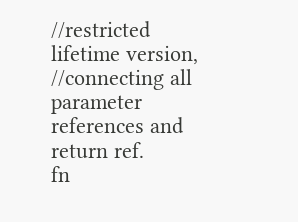//restricted lifetime version,
//connecting all parameter references and return ref.
fn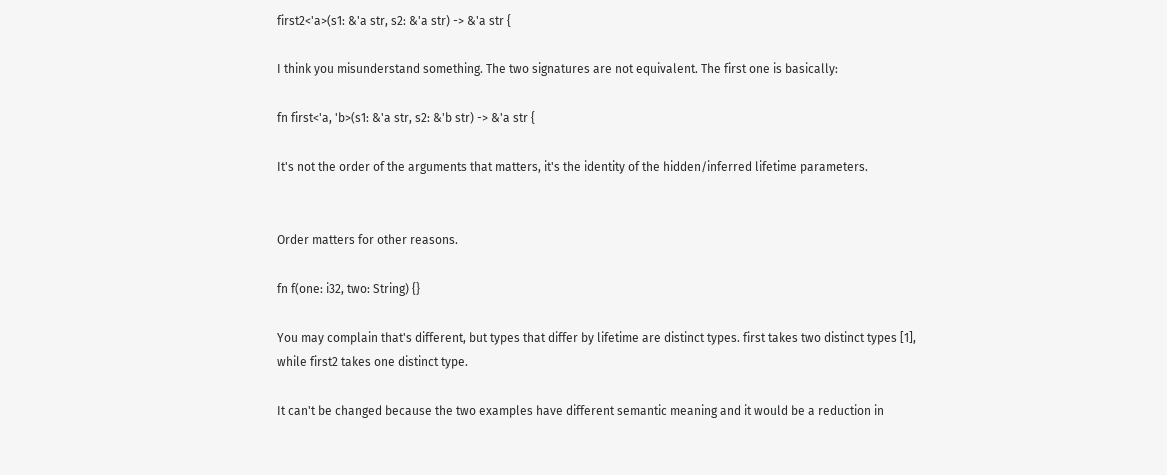first2<'a>(s1: &'a str, s2: &'a str) -> &'a str {

I think you misunderstand something. The two signatures are not equivalent. The first one is basically:

fn first<'a, 'b>(s1: &'a str, s2: &'b str) -> &'a str {

It's not the order of the arguments that matters, it's the identity of the hidden/inferred lifetime parameters.


Order matters for other reasons.

fn f(one: i32, two: String) {}

You may complain that's different, but types that differ by lifetime are distinct types. first takes two distinct types [1], while first2 takes one distinct type.

It can't be changed because the two examples have different semantic meaning and it would be a reduction in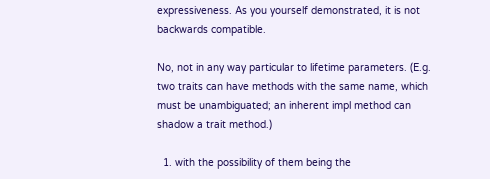expressiveness. As you yourself demonstrated, it is not backwards compatible.

No, not in any way particular to lifetime parameters. (E.g. two traits can have methods with the same name, which must be unambiguated; an inherent impl method can shadow a trait method.)

  1. with the possibility of them being the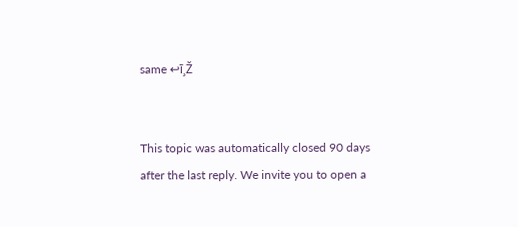same ↩ī¸Ž


This topic was automatically closed 90 days after the last reply. We invite you to open a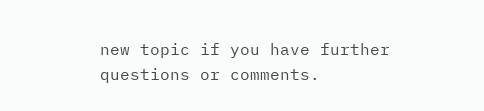new topic if you have further questions or comments.